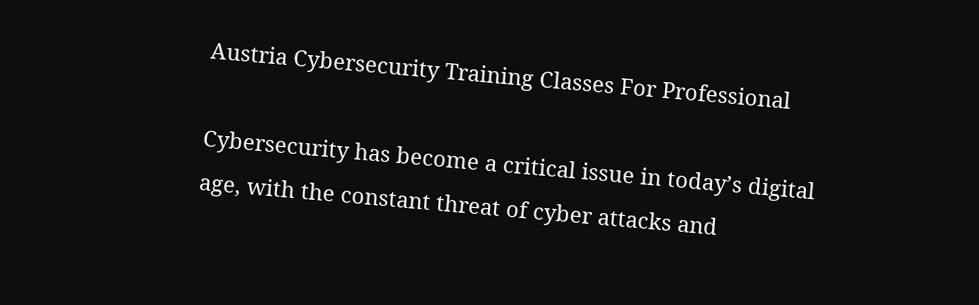Austria Cybersecurity Training Classes For Professional

Cybersecurity has become a critical issue in today’s digital age, with the constant threat of cyber attacks and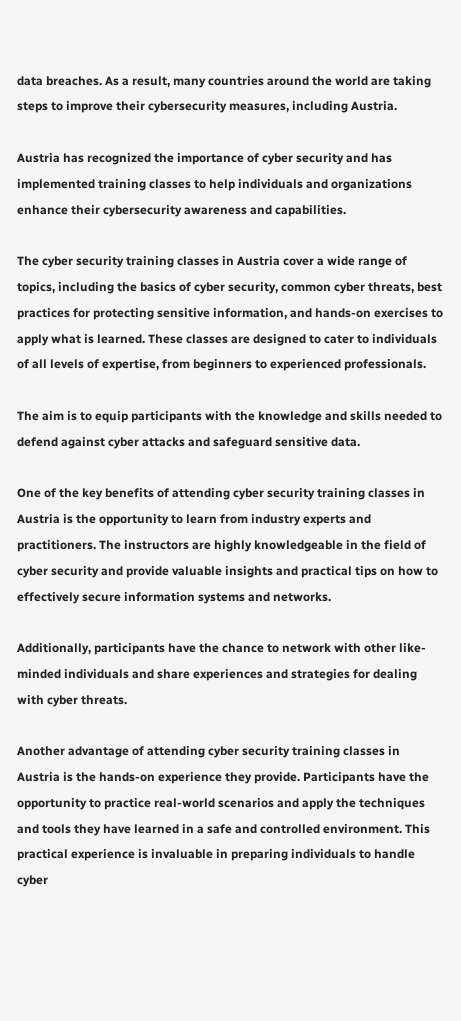data breaches. As a result, many countries around the world are taking steps to improve their cybersecurity measures, including Austria.

Austria has recognized the importance of cyber security and has implemented training classes to help individuals and organizations enhance their cybersecurity awareness and capabilities.

The cyber security training classes in Austria cover a wide range of topics, including the basics of cyber security, common cyber threats, best practices for protecting sensitive information, and hands-on exercises to apply what is learned. These classes are designed to cater to individuals of all levels of expertise, from beginners to experienced professionals.

The aim is to equip participants with the knowledge and skills needed to defend against cyber attacks and safeguard sensitive data.

One of the key benefits of attending cyber security training classes in Austria is the opportunity to learn from industry experts and practitioners. The instructors are highly knowledgeable in the field of cyber security and provide valuable insights and practical tips on how to effectively secure information systems and networks.

Additionally, participants have the chance to network with other like-minded individuals and share experiences and strategies for dealing with cyber threats.

Another advantage of attending cyber security training classes in Austria is the hands-on experience they provide. Participants have the opportunity to practice real-world scenarios and apply the techniques and tools they have learned in a safe and controlled environment. This practical experience is invaluable in preparing individuals to handle cyber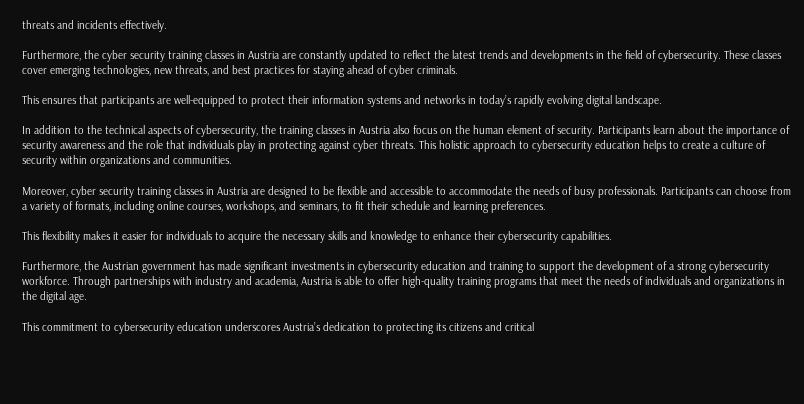threats and incidents effectively.

Furthermore, the cyber security training classes in Austria are constantly updated to reflect the latest trends and developments in the field of cybersecurity. These classes cover emerging technologies, new threats, and best practices for staying ahead of cyber criminals.

This ensures that participants are well-equipped to protect their information systems and networks in today’s rapidly evolving digital landscape.

In addition to the technical aspects of cybersecurity, the training classes in Austria also focus on the human element of security. Participants learn about the importance of security awareness and the role that individuals play in protecting against cyber threats. This holistic approach to cybersecurity education helps to create a culture of security within organizations and communities.

Moreover, cyber security training classes in Austria are designed to be flexible and accessible to accommodate the needs of busy professionals. Participants can choose from a variety of formats, including online courses, workshops, and seminars, to fit their schedule and learning preferences.

This flexibility makes it easier for individuals to acquire the necessary skills and knowledge to enhance their cybersecurity capabilities.

Furthermore, the Austrian government has made significant investments in cybersecurity education and training to support the development of a strong cybersecurity workforce. Through partnerships with industry and academia, Austria is able to offer high-quality training programs that meet the needs of individuals and organizations in the digital age.

This commitment to cybersecurity education underscores Austria’s dedication to protecting its citizens and critical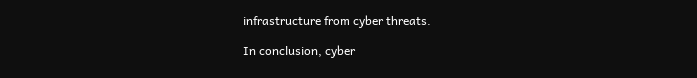infrastructure from cyber threats.

In conclusion, cyber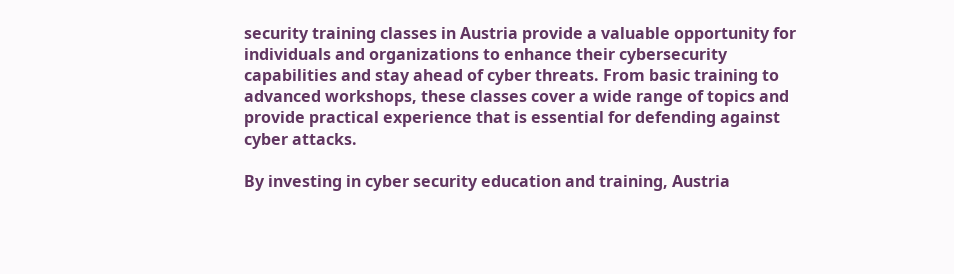security training classes in Austria provide a valuable opportunity for individuals and organizations to enhance their cybersecurity capabilities and stay ahead of cyber threats. From basic training to advanced workshops, these classes cover a wide range of topics and provide practical experience that is essential for defending against cyber attacks.

By investing in cyber security education and training, Austria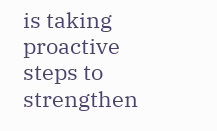is taking proactive steps to strengthen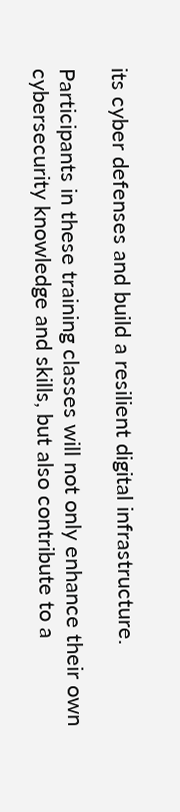its cyber defenses and build a resilient digital infrastructure.

Participants in these training classes will not only enhance their own cybersecurity knowledge and skills, but also contribute to a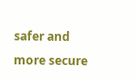safer and more secure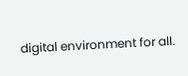digital environment for all.